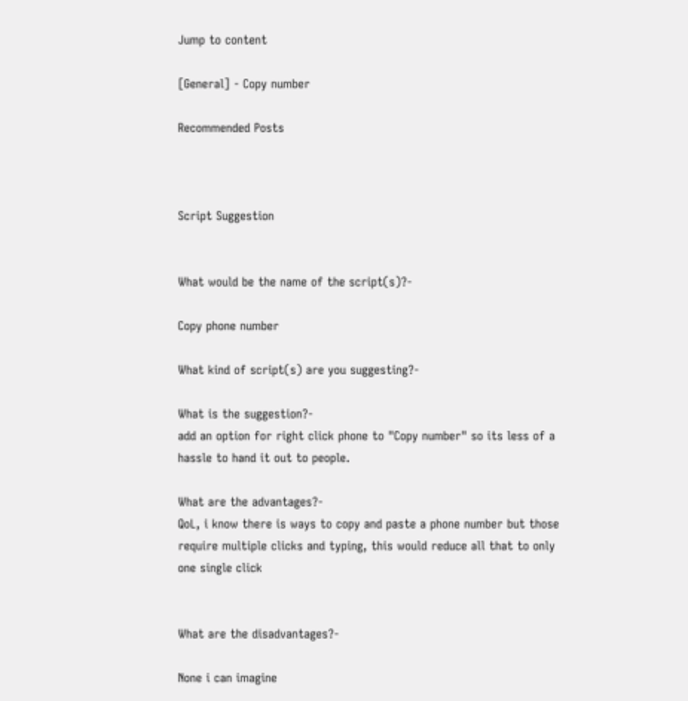Jump to content

[General] - Copy number

Recommended Posts



Script Suggestion


What would be the name of the script(s)?-

Copy phone number

What kind of script(s) are you suggesting?-

What is the suggestion?-
add an option for right click phone to "Copy number" so its less of a hassle to hand it out to people.

What are the advantages?-
QoL, i know there is ways to copy and paste a phone number but those require multiple clicks and typing, this would reduce all that to only one single click


What are the disadvantages?-

None i can imagine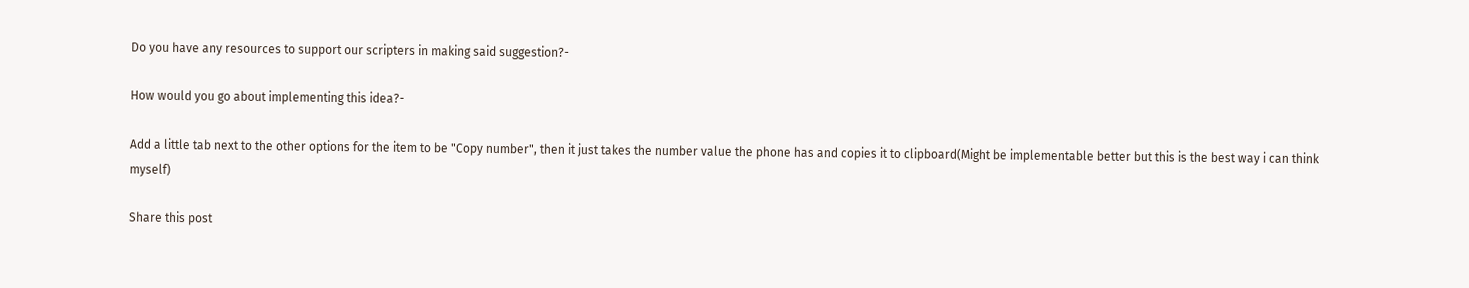Do you have any resources to support our scripters in making said suggestion?-

How would you go about implementing this idea?-

Add a little tab next to the other options for the item to be "Copy number", then it just takes the number value the phone has and copies it to clipboard(Might be implementable better but this is the best way i can think myself)

Share this post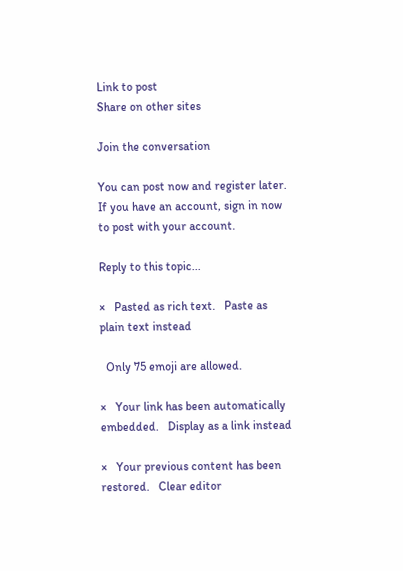Link to post
Share on other sites

Join the conversation

You can post now and register later. If you have an account, sign in now to post with your account.

Reply to this topic...

×   Pasted as rich text.   Paste as plain text instead

  Only 75 emoji are allowed.

×   Your link has been automatically embedded.   Display as a link instead

×   Your previous content has been restored.   Clear editor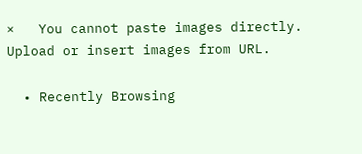×   You cannot paste images directly. Upload or insert images from URL.

  • Recently Browsing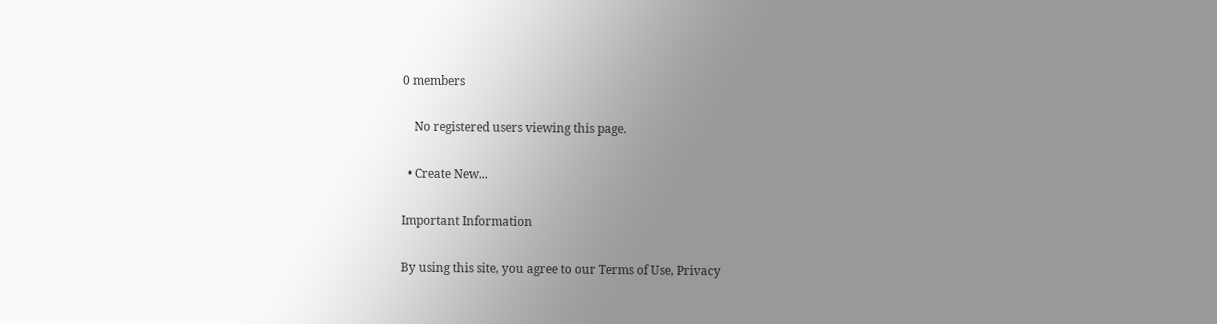0 members

    No registered users viewing this page.

  • Create New...

Important Information

By using this site, you agree to our Terms of Use, Privacy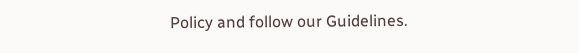Policy and follow our Guidelines.